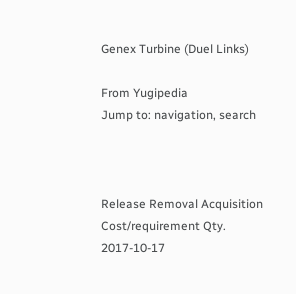Genex Turbine (Duel Links)

From Yugipedia
Jump to: navigation, search



Release Removal Acquisition Cost/requirement Qty.
2017-10-17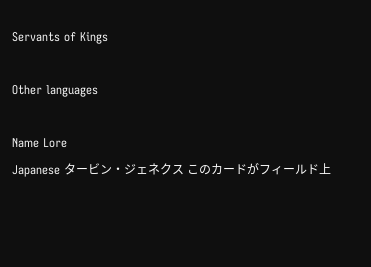Servants of Kings

Other languages

Name Lore
Japanese タービン・ジェネクス このカードがフィールド上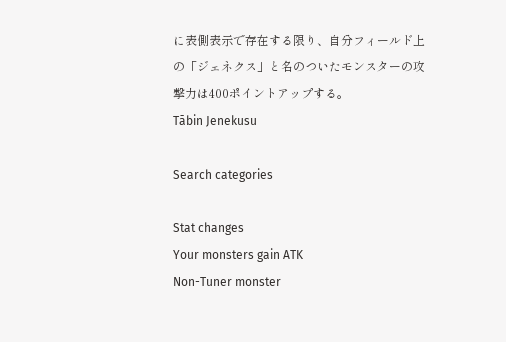に表側表示で存在する限り、自分フィールド上の「ジェネクス」と名のついたモンスターの攻撃力は400ポイントアップする。
Tābin Jenekusu

Search categories

Stat changes
Your monsters gain ATK
Non-Tuner monster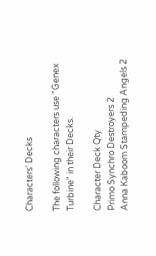Characters' Decks

The following characters use "Genex Turbine" in their Decks.

Character Deck Qty
Primo Synchro Destroyers 2
Anna Kaboom Stampeding Angels 2